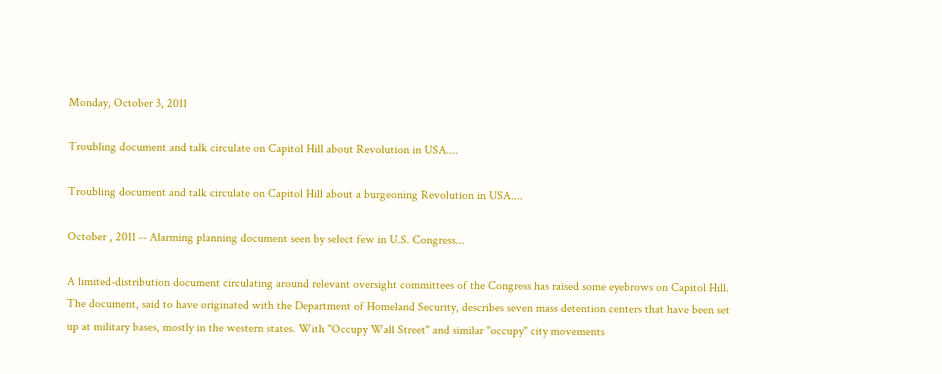Monday, October 3, 2011

Troubling document and talk circulate on Capitol Hill about Revolution in USA....

Troubling document and talk circulate on Capitol Hill about a burgeoning Revolution in USA....

October , 2011 -- Alarming planning document seen by select few in U.S. Congress...

A limited-distribution document circulating around relevant oversight committees of the Congress has raised some eyebrows on Capitol Hill. The document, said to have originated with the Department of Homeland Security, describes seven mass detention centers that have been set up at military bases, mostly in the western states. With "Occupy Wall Street" and similar "occupy" city movements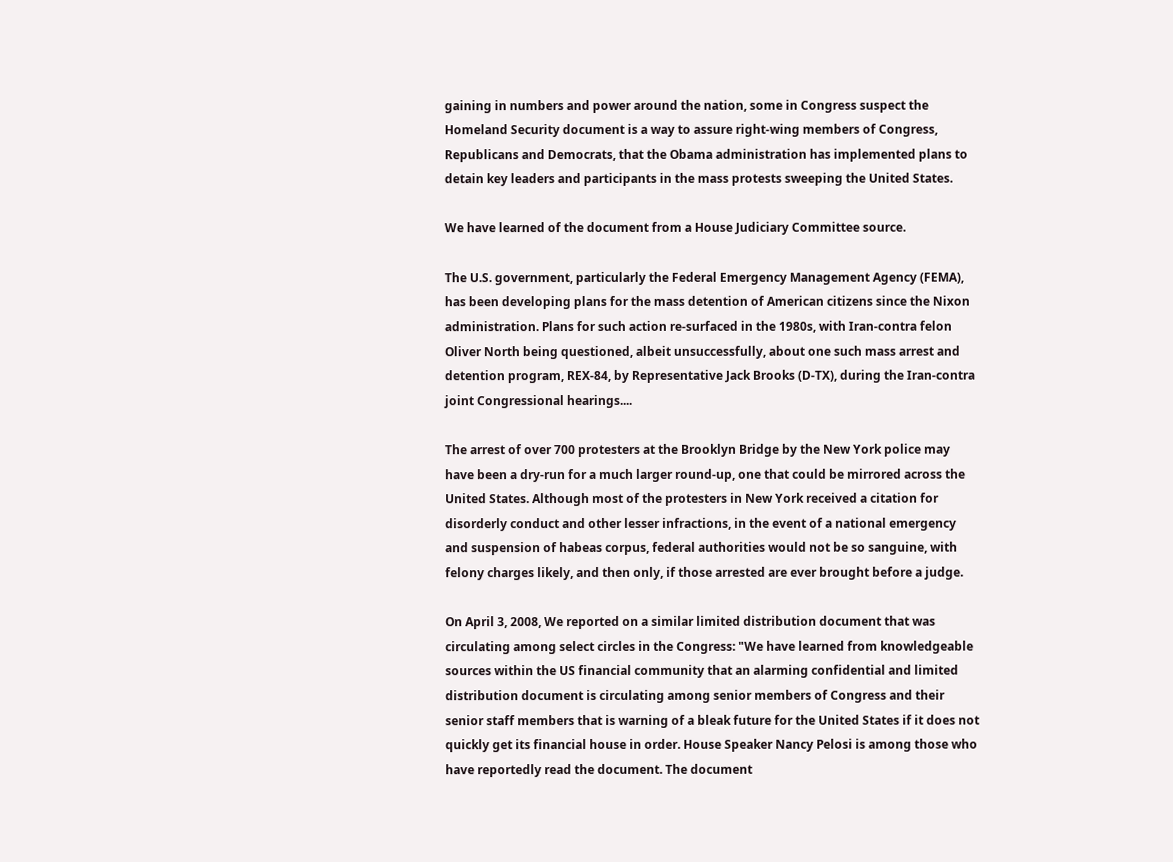gaining in numbers and power around the nation, some in Congress suspect the Homeland Security document is a way to assure right-wing members of Congress, Republicans and Democrats, that the Obama administration has implemented plans to detain key leaders and participants in the mass protests sweeping the United States.

We have learned of the document from a House Judiciary Committee source.

The U.S. government, particularly the Federal Emergency Management Agency (FEMA), has been developing plans for the mass detention of American citizens since the Nixon administration. Plans for such action re-surfaced in the 1980s, with Iran-contra felon Oliver North being questioned, albeit unsuccessfully, about one such mass arrest and detention program, REX-84, by Representative Jack Brooks (D-TX), during the Iran-contra joint Congressional hearings....

The arrest of over 700 protesters at the Brooklyn Bridge by the New York police may have been a dry-run for a much larger round-up, one that could be mirrored across the United States. Although most of the protesters in New York received a citation for disorderly conduct and other lesser infractions, in the event of a national emergency and suspension of habeas corpus, federal authorities would not be so sanguine, with felony charges likely, and then only, if those arrested are ever brought before a judge.

On April 3, 2008, We reported on a similar limited distribution document that was circulating among select circles in the Congress: "We have learned from knowledgeable sources within the US financial community that an alarming confidential and limited distribution document is circulating among senior members of Congress and their senior staff members that is warning of a bleak future for the United States if it does not quickly get its financial house in order. House Speaker Nancy Pelosi is among those who have reportedly read the document. The document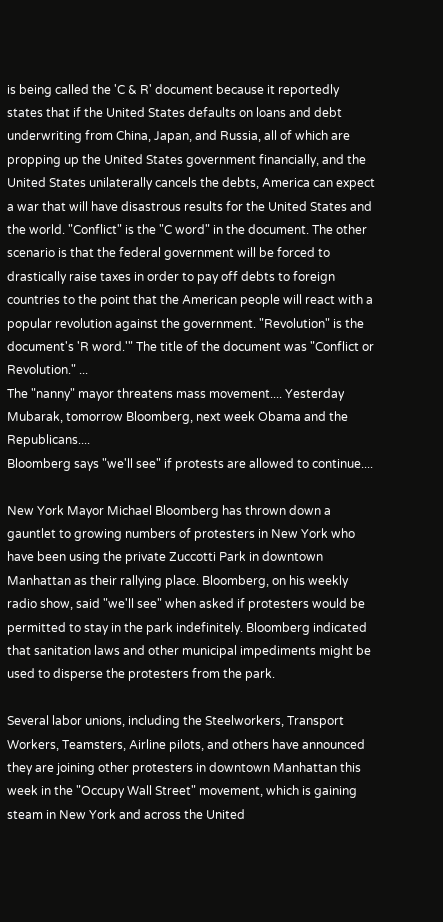is being called the 'C & R' document because it reportedly states that if the United States defaults on loans and debt underwriting from China, Japan, and Russia, all of which are propping up the United States government financially, and the United States unilaterally cancels the debts, America can expect a war that will have disastrous results for the United States and the world. "Conflict" is the "C word" in the document. The other scenario is that the federal government will be forced to drastically raise taxes in order to pay off debts to foreign countries to the point that the American people will react with a popular revolution against the government. "Revolution" is the document's 'R word.'" The title of the document was "Conflict or Revolution." ...
The "nanny" mayor threatens mass movement.... Yesterday Mubarak, tomorrow Bloomberg, next week Obama and the Republicans....
Bloomberg says "we'll see" if protests are allowed to continue....

New York Mayor Michael Bloomberg has thrown down a gauntlet to growing numbers of protesters in New York who have been using the private Zuccotti Park in downtown Manhattan as their rallying place. Bloomberg, on his weekly radio show, said "we'll see" when asked if protesters would be permitted to stay in the park indefinitely. Bloomberg indicated that sanitation laws and other municipal impediments might be used to disperse the protesters from the park.

Several labor unions, including the Steelworkers, Transport Workers, Teamsters, Airline pilots, and others have announced they are joining other protesters in downtown Manhattan this week in the "Occupy Wall Street" movement, which is gaining steam in New York and across the United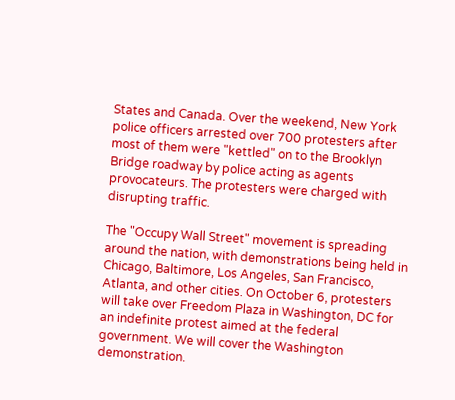States and Canada. Over the weekend, New York police officers arrested over 700 protesters after most of them were "kettled" on to the Brooklyn Bridge roadway by police acting as agents provocateurs. The protesters were charged with disrupting traffic.

The "Occupy Wall Street" movement is spreading around the nation, with demonstrations being held in Chicago, Baltimore, Los Angeles, San Francisco, Atlanta, and other cities. On October 6, protesters will take over Freedom Plaza in Washington, DC for an indefinite protest aimed at the federal government. We will cover the Washington demonstration.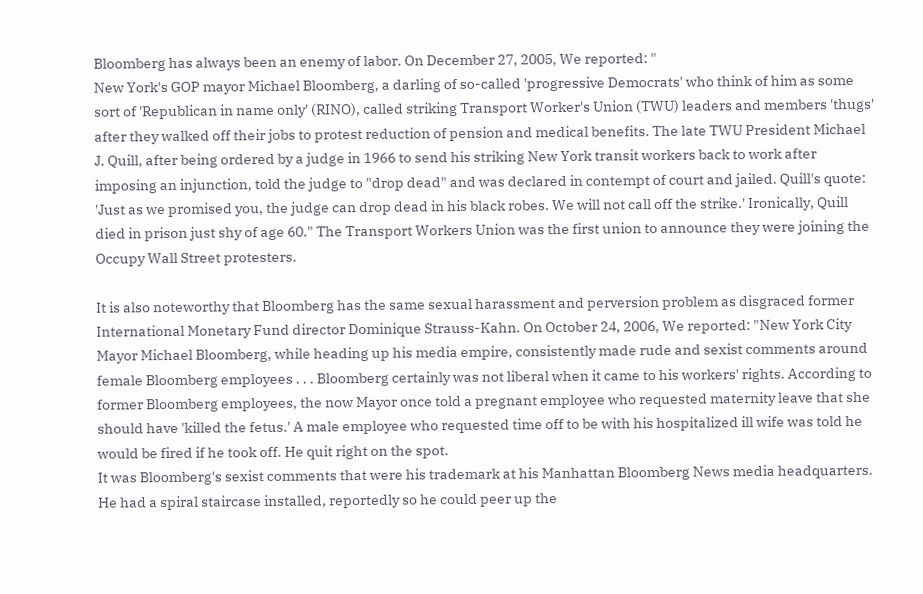Bloomberg has always been an enemy of labor. On December 27, 2005, We reported: "
New York's GOP mayor Michael Bloomberg, a darling of so-called 'progressive Democrats' who think of him as some sort of 'Republican in name only' (RINO), called striking Transport Worker's Union (TWU) leaders and members 'thugs' after they walked off their jobs to protest reduction of pension and medical benefits. The late TWU President Michael J. Quill, after being ordered by a judge in 1966 to send his striking New York transit workers back to work after imposing an injunction, told the judge to "drop dead" and was declared in contempt of court and jailed. Quill's quote: 'Just as we promised you, the judge can drop dead in his black robes. We will not call off the strike.' Ironically, Quill died in prison just shy of age 60." The Transport Workers Union was the first union to announce they were joining the Occupy Wall Street protesters.

It is also noteworthy that Bloomberg has the same sexual harassment and perversion problem as disgraced former International Monetary Fund director Dominique Strauss-Kahn. On October 24, 2006, We reported: "New York City Mayor Michael Bloomberg, while heading up his media empire, consistently made rude and sexist comments around female Bloomberg employees . . . Bloomberg certainly was not liberal when it came to his workers' rights. According to former Bloomberg employees, the now Mayor once told a pregnant employee who requested maternity leave that she should have 'killed the fetus.' A male employee who requested time off to be with his hospitalized ill wife was told he would be fired if he took off. He quit right on the spot.
It was Bloomberg's sexist comments that were his trademark at his Manhattan Bloomberg News media headquarters. He had a spiral staircase installed, reportedly so he could peer up the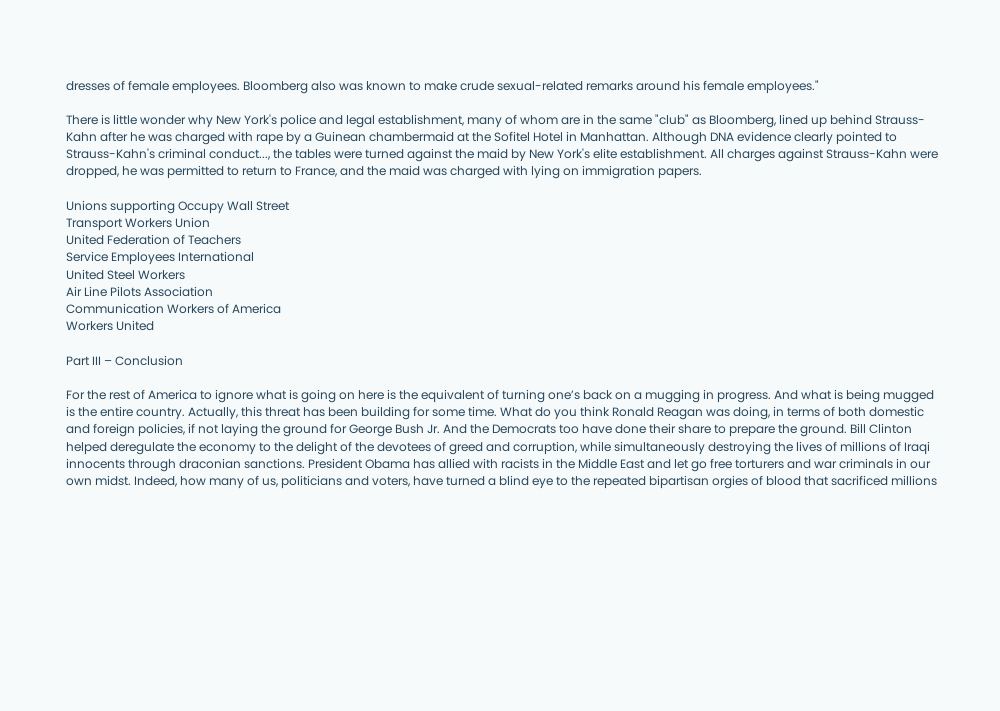dresses of female employees. Bloomberg also was known to make crude sexual-related remarks around his female employees."

There is little wonder why New York's police and legal establishment, many of whom are in the same "club" as Bloomberg, lined up behind Strauss-Kahn after he was charged with rape by a Guinean chambermaid at the Sofitel Hotel in Manhattan. Although DNA evidence clearly pointed to Strauss-Kahn's criminal conduct..., the tables were turned against the maid by New York's elite establishment. All charges against Strauss-Kahn were dropped, he was permitted to return to France, and the maid was charged with lying on immigration papers.

Unions supporting Occupy Wall Street
Transport Workers Union
United Federation of Teachers
Service Employees International
United Steel Workers
Air Line Pilots Association
Communication Workers of America
Workers United

Part III – Conclusion

For the rest of America to ignore what is going on here is the equivalent of turning one’s back on a mugging in progress. And what is being mugged is the entire country. Actually, this threat has been building for some time. What do you think Ronald Reagan was doing, in terms of both domestic and foreign policies, if not laying the ground for George Bush Jr. And the Democrats too have done their share to prepare the ground. Bill Clinton helped deregulate the economy to the delight of the devotees of greed and corruption, while simultaneously destroying the lives of millions of Iraqi innocents through draconian sanctions. President Obama has allied with racists in the Middle East and let go free torturers and war criminals in our own midst. Indeed, how many of us, politicians and voters, have turned a blind eye to the repeated bipartisan orgies of blood that sacrificed millions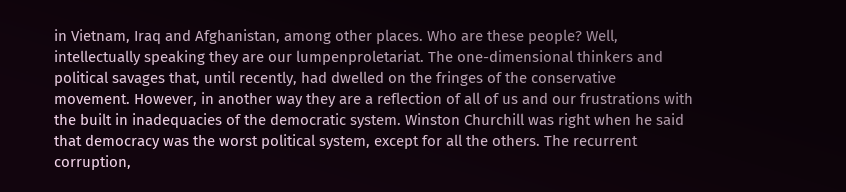in Vietnam, Iraq and Afghanistan, among other places. Who are these people? Well, intellectually speaking they are our lumpenproletariat. The one-dimensional thinkers and political savages that, until recently, had dwelled on the fringes of the conservative movement. However, in another way they are a reflection of all of us and our frustrations with the built in inadequacies of the democratic system. Winston Churchill was right when he said that democracy was the worst political system, except for all the others. The recurrent corruption,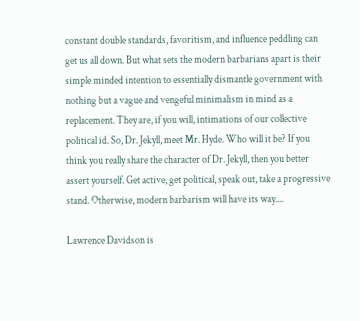constant double standards, favoritism, and influence peddling can get us all down. But what sets the modern barbarians apart is their simple minded intention to essentially dismantle government with nothing but a vague and vengeful minimalism in mind as a replacement. They are, if you will, intimations of our collective political id. So, Dr. Jekyll, meet Mr. Hyde. Who will it be? If you think you really share the character of Dr. Jekyll, then you better assert yourself. Get active, get political, speak out, take a progressive stand. Otherwise, modern barbarism will have its way....

Lawrence Davidson is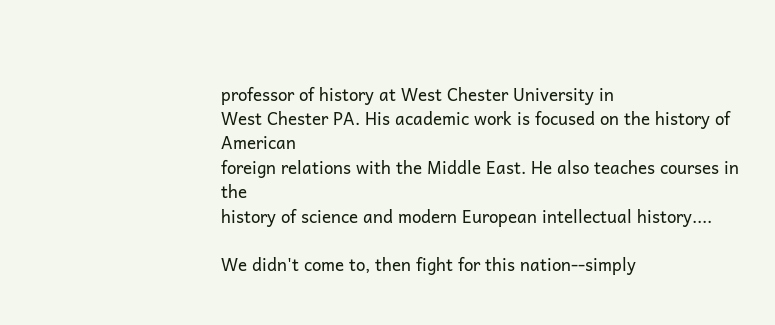professor of history at West Chester University in
West Chester PA. His academic work is focused on the history of American
foreign relations with the Middle East. He also teaches courses in the
history of science and modern European intellectual history....

We didn't come to, then fight for this nation--simply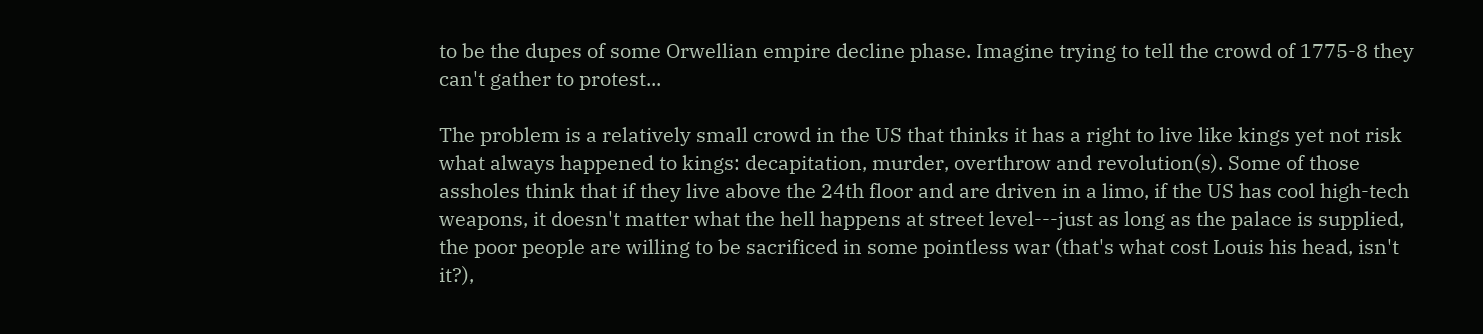to be the dupes of some Orwellian empire decline phase. Imagine trying to tell the crowd of 1775-8 they can't gather to protest...

The problem is a relatively small crowd in the US that thinks it has a right to live like kings yet not risk what always happened to kings: decapitation, murder, overthrow and revolution(s). Some of those assholes think that if they live above the 24th floor and are driven in a limo, if the US has cool high-tech weapons, it doesn't matter what the hell happens at street level---just as long as the palace is supplied, the poor people are willing to be sacrificed in some pointless war (that's what cost Louis his head, isn't it?),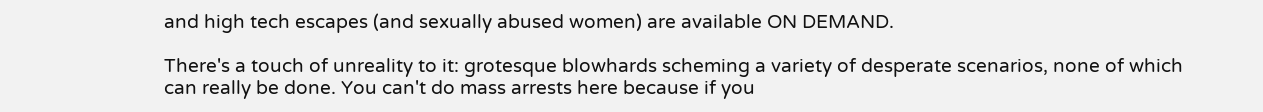and high tech escapes (and sexually abused women) are available ON DEMAND.

There's a touch of unreality to it: grotesque blowhards scheming a variety of desperate scenarios, none of which can really be done. You can't do mass arrests here because if you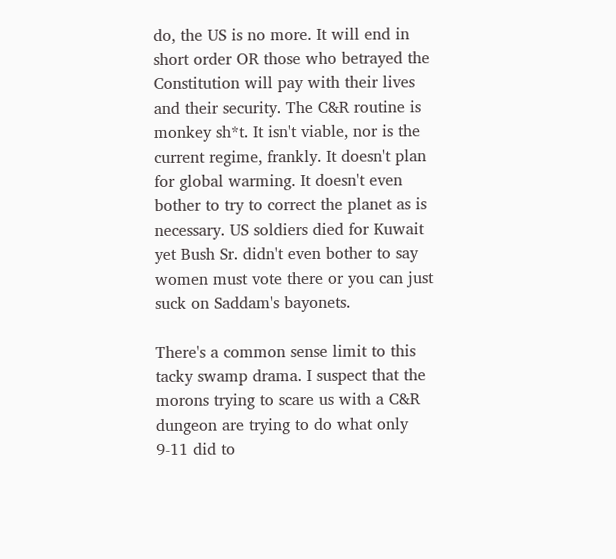do, the US is no more. It will end in short order OR those who betrayed the Constitution will pay with their lives and their security. The C&R routine is monkey sh*t. It isn't viable, nor is the current regime, frankly. It doesn't plan for global warming. It doesn't even bother to try to correct the planet as is necessary. US soldiers died for Kuwait yet Bush Sr. didn't even bother to say women must vote there or you can just suck on Saddam's bayonets.

There's a common sense limit to this tacky swamp drama. I suspect that the morons trying to scare us with a C&R dungeon are trying to do what only 9-11 did to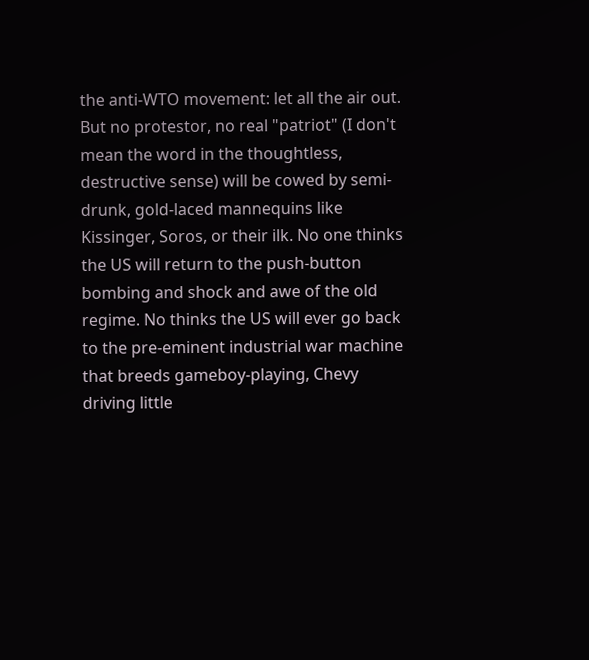the anti-WTO movement: let all the air out. But no protestor, no real "patriot" (I don't mean the word in the thoughtless, destructive sense) will be cowed by semi-drunk, gold-laced mannequins like Kissinger, Soros, or their ilk. No one thinks the US will return to the push-button bombing and shock and awe of the old regime. No thinks the US will ever go back to the pre-eminent industrial war machine that breeds gameboy-playing, Chevy driving little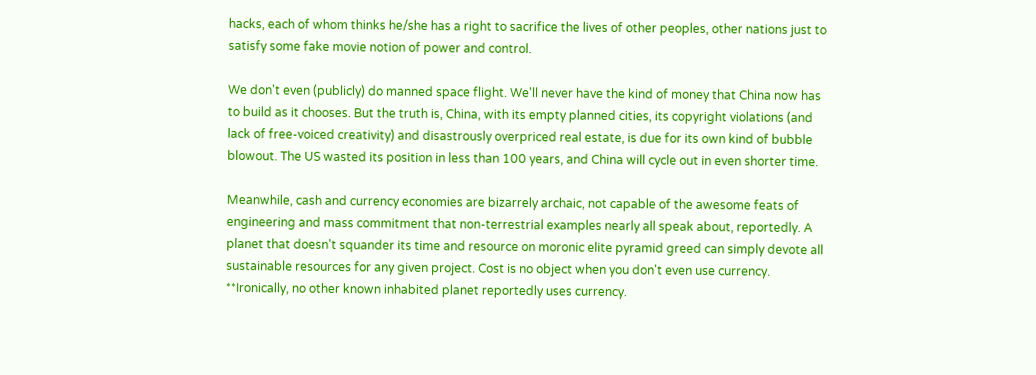hacks, each of whom thinks he/she has a right to sacrifice the lives of other peoples, other nations just to satisfy some fake movie notion of power and control.

We don't even (publicly) do manned space flight. We'll never have the kind of money that China now has to build as it chooses. But the truth is, China, with its empty planned cities, its copyright violations (and lack of free-voiced creativity) and disastrously overpriced real estate, is due for its own kind of bubble blowout. The US wasted its position in less than 100 years, and China will cycle out in even shorter time.

Meanwhile, cash and currency economies are bizarrely archaic, not capable of the awesome feats of engineering and mass commitment that non-terrestrial examples nearly all speak about, reportedly. A planet that doesn't squander its time and resource on moronic elite pyramid greed can simply devote all sustainable resources for any given project. Cost is no object when you don't even use currency. **Ironically, no other known inhabited planet reportedly uses currency.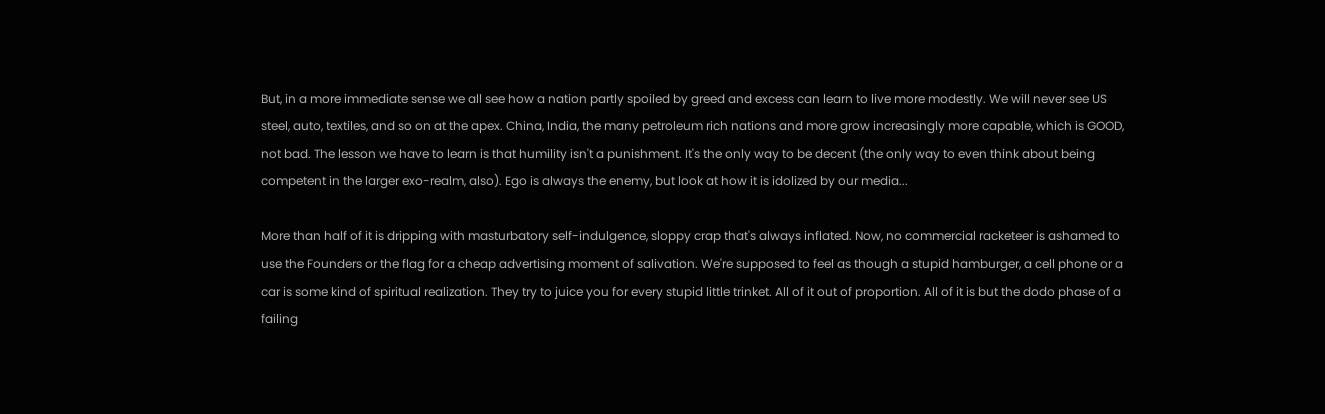But, in a more immediate sense we all see how a nation partly spoiled by greed and excess can learn to live more modestly. We will never see US steel, auto, textiles, and so on at the apex. China, India, the many petroleum rich nations and more grow increasingly more capable, which is GOOD, not bad. The lesson we have to learn is that humility isn't a punishment. It's the only way to be decent (the only way to even think about being competent in the larger exo-realm, also). Ego is always the enemy, but look at how it is idolized by our media...

More than half of it is dripping with masturbatory self-indulgence, sloppy crap that's always inflated. Now, no commercial racketeer is ashamed to use the Founders or the flag for a cheap advertising moment of salivation. We're supposed to feel as though a stupid hamburger, a cell phone or a car is some kind of spiritual realization. They try to juice you for every stupid little trinket. All of it out of proportion. All of it is but the dodo phase of a failing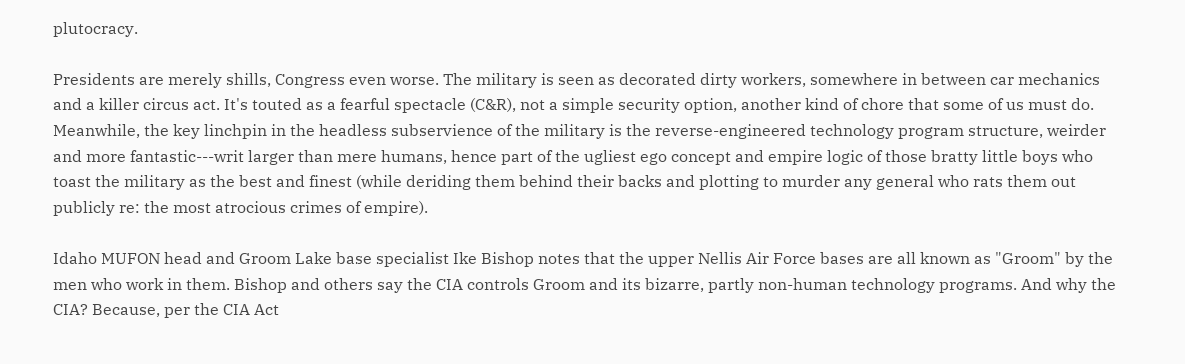plutocracy.

Presidents are merely shills, Congress even worse. The military is seen as decorated dirty workers, somewhere in between car mechanics and a killer circus act. It's touted as a fearful spectacle (C&R), not a simple security option, another kind of chore that some of us must do. Meanwhile, the key linchpin in the headless subservience of the military is the reverse-engineered technology program structure, weirder and more fantastic---writ larger than mere humans, hence part of the ugliest ego concept and empire logic of those bratty little boys who toast the military as the best and finest (while deriding them behind their backs and plotting to murder any general who rats them out publicly re: the most atrocious crimes of empire).

Idaho MUFON head and Groom Lake base specialist Ike Bishop notes that the upper Nellis Air Force bases are all known as "Groom" by the men who work in them. Bishop and others say the CIA controls Groom and its bizarre, partly non-human technology programs. And why the CIA? Because, per the CIA Act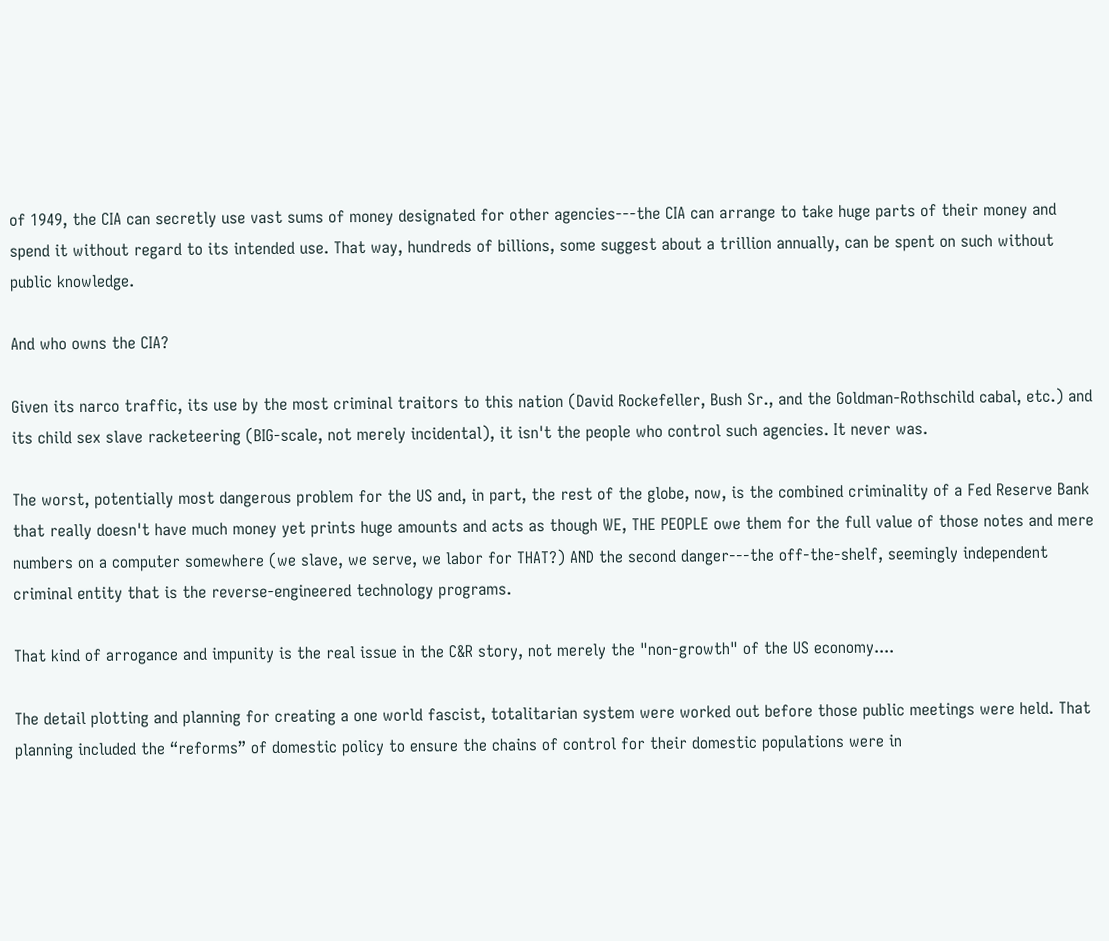of 1949, the CIA can secretly use vast sums of money designated for other agencies---the CIA can arrange to take huge parts of their money and spend it without regard to its intended use. That way, hundreds of billions, some suggest about a trillion annually, can be spent on such without public knowledge.

And who owns the CIA?

Given its narco traffic, its use by the most criminal traitors to this nation (David Rockefeller, Bush Sr., and the Goldman-Rothschild cabal, etc.) and its child sex slave racketeering (BIG-scale, not merely incidental), it isn't the people who control such agencies. It never was.

The worst, potentially most dangerous problem for the US and, in part, the rest of the globe, now, is the combined criminality of a Fed Reserve Bank that really doesn't have much money yet prints huge amounts and acts as though WE, THE PEOPLE owe them for the full value of those notes and mere numbers on a computer somewhere (we slave, we serve, we labor for THAT?) AND the second danger---the off-the-shelf, seemingly independent criminal entity that is the reverse-engineered technology programs.

That kind of arrogance and impunity is the real issue in the C&R story, not merely the "non-growth" of the US economy....

The detail plotting and planning for creating a one world fascist, totalitarian system were worked out before those public meetings were held. That planning included the “reforms” of domestic policy to ensure the chains of control for their domestic populations were in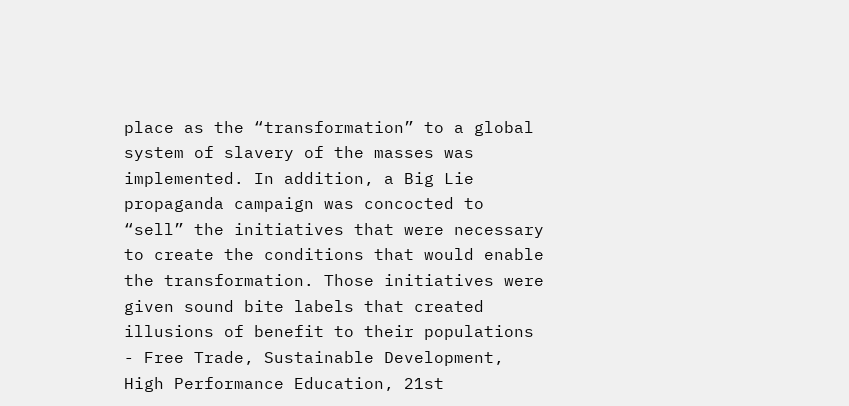place as the “transformation” to a global system of slavery of the masses was implemented. In addition, a Big Lie propaganda campaign was concocted to “sell” the initiatives that were necessary to create the conditions that would enable the transformation. Those initiatives were given sound bite labels that created illusions of benefit to their populations - Free Trade, Sustainable Development, High Performance Education, 21st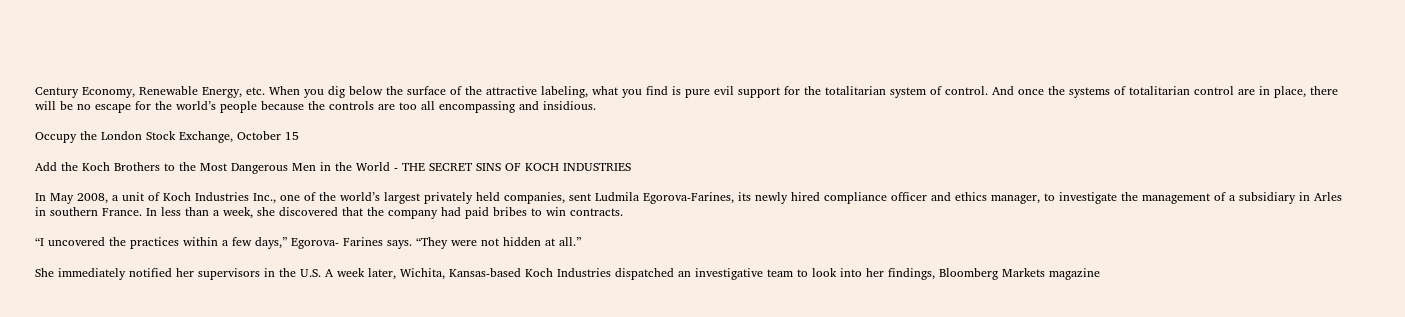Century Economy, Renewable Energy, etc. When you dig below the surface of the attractive labeling, what you find is pure evil support for the totalitarian system of control. And once the systems of totalitarian control are in place, there will be no escape for the world’s people because the controls are too all encompassing and insidious.

Occupy the London Stock Exchange, October 15

Add the Koch Brothers to the Most Dangerous Men in the World - THE SECRET SINS OF KOCH INDUSTRIES

In May 2008, a unit of Koch Industries Inc., one of the world’s largest privately held companies, sent Ludmila Egorova-Farines, its newly hired compliance officer and ethics manager, to investigate the management of a subsidiary in Arles in southern France. In less than a week, she discovered that the company had paid bribes to win contracts.

“I uncovered the practices within a few days,” Egorova- Farines says. “They were not hidden at all.”

She immediately notified her supervisors in the U.S. A week later, Wichita, Kansas-based Koch Industries dispatched an investigative team to look into her findings, Bloomberg Markets magazine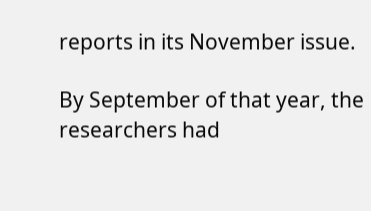reports in its November issue.

By September of that year, the researchers had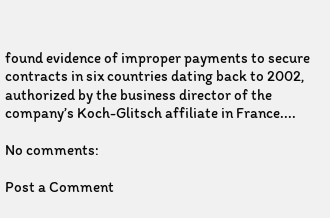found evidence of improper payments to secure contracts in six countries dating back to 2002, authorized by the business director of the company’s Koch-Glitsch affiliate in France....

No comments:

Post a Comment